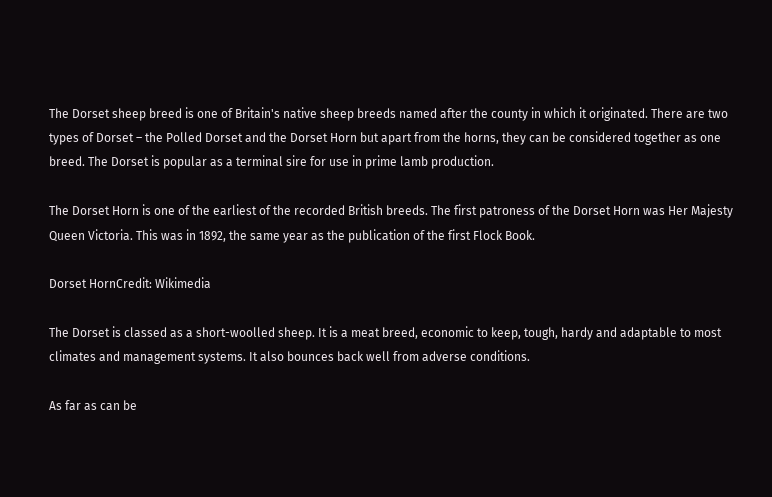The Dorset sheep breed is one of Britain's native sheep breeds named after the county in which it originated. There are two types of Dorset – the Polled Dorset and the Dorset Horn but apart from the horns, they can be considered together as one breed. The Dorset is popular as a terminal sire for use in prime lamb production.

The Dorset Horn is one of the earliest of the recorded British breeds. The first patroness of the Dorset Horn was Her Majesty Queen Victoria. This was in 1892, the same year as the publication of the first Flock Book.

Dorset HornCredit: Wikimedia

The Dorset is classed as a short-woolled sheep. It is a meat breed, economic to keep, tough, hardy and adaptable to most climates and management systems. It also bounces back well from adverse conditions.

As far as can be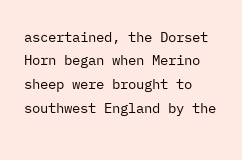ascertained, the Dorset Horn began when Merino sheep were brought to southwest England by the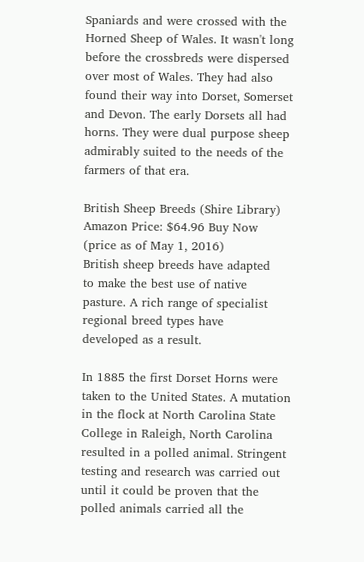Spaniards and were crossed with the Horned Sheep of Wales. It wasn't long before the crossbreds were dispersed over most of Wales. They had also found their way into Dorset, Somerset and Devon. The early Dorsets all had horns. They were dual purpose sheep admirably suited to the needs of the farmers of that era.

British Sheep Breeds (Shire Library)
Amazon Price: $64.96 Buy Now
(price as of May 1, 2016)
British sheep breeds have adapted
to make the best use of native
pasture. A rich range of specialist
regional breed types have
developed as a result.

In 1885 the first Dorset Horns were taken to the United States. A mutation in the flock at North Carolina State College in Raleigh, North Carolina resulted in a polled animal. Stringent testing and research was carried out until it could be proven that the polled animals carried all the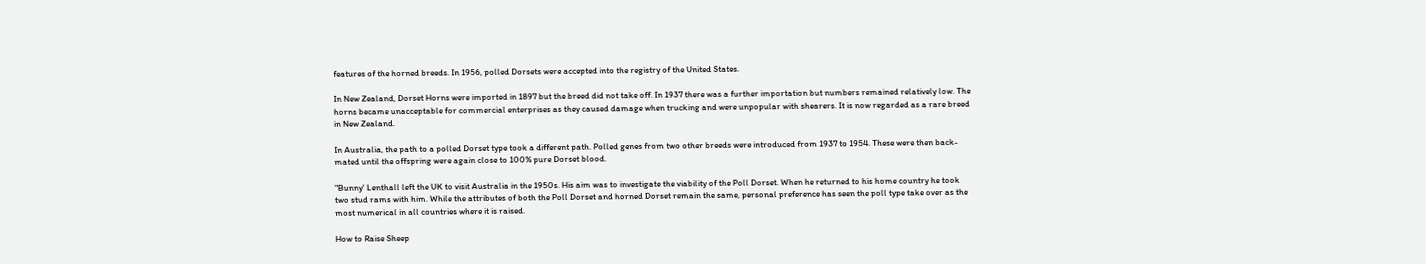features of the horned breeds. In 1956, polled Dorsets were accepted into the registry of the United States.

In New Zealand, Dorset Horns were imported in 1897 but the breed did not take off. In 1937 there was a further importation but numbers remained relatively low. The horns became unacceptable for commercial enterprises as they caused damage when trucking and were unpopular with shearers. It is now regarded as a rare breed in New Zealand.

In Australia, the path to a polled Dorset type took a different path. Polled genes from two other breeds were introduced from 1937 to 1954. These were then back-mated until the offspring were again close to 100% pure Dorset blood.

"Bunny' Lenthall left the UK to visit Australia in the 1950s. His aim was to investigate the viability of the Poll Dorset. When he returned to his home country he took two stud rams with him. While the attributes of both the Poll Dorset and horned Dorset remain the same, personal preference has seen the poll type take over as the most numerical in all countries where it is raised.

How to Raise Sheep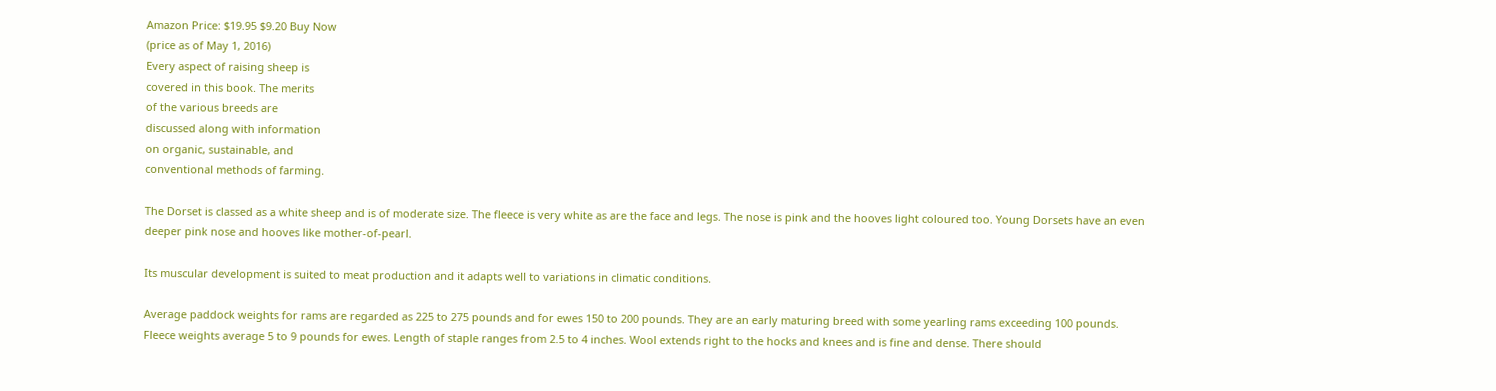Amazon Price: $19.95 $9.20 Buy Now
(price as of May 1, 2016)
Every aspect of raising sheep is
covered in this book. The merits
of the various breeds are
discussed along with information
on organic, sustainable, and
conventional methods of farming.

The Dorset is classed as a white sheep and is of moderate size. The fleece is very white as are the face and legs. The nose is pink and the hooves light coloured too. Young Dorsets have an even deeper pink nose and hooves like mother-of-pearl.

Its muscular development is suited to meat production and it adapts well to variations in climatic conditions.

Average paddock weights for rams are regarded as 225 to 275 pounds and for ewes 150 to 200 pounds. They are an early maturing breed with some yearling rams exceeding 100 pounds. Fleece weights average 5 to 9 pounds for ewes. Length of staple ranges from 2.5 to 4 inches. Wool extends right to the hocks and knees and is fine and dense. There should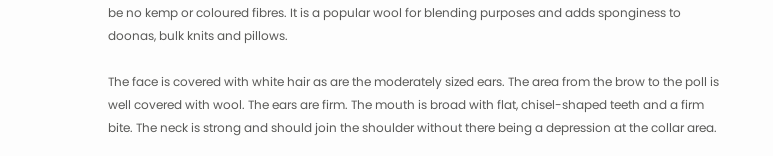be no kemp or coloured fibres. It is a popular wool for blending purposes and adds sponginess to doonas, bulk knits and pillows.

The face is covered with white hair as are the moderately sized ears. The area from the brow to the poll is well covered with wool. The ears are firm. The mouth is broad with flat, chisel-shaped teeth and a firm bite. The neck is strong and should join the shoulder without there being a depression at the collar area.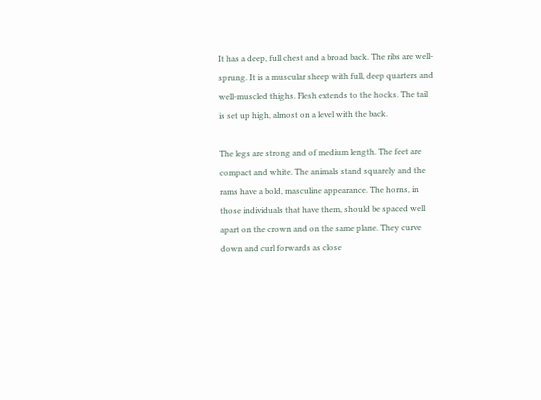It has a deep, full chest and a broad back. The ribs are well-sprung. It is a muscular sheep with full, deep quarters and well-muscled thighs. Flesh extends to the hocks. The tail is set up high, almost on a level with the back.

The legs are strong and of medium length. The feet are compact and white. The animals stand squarely and the rams have a bold, masculine appearance. The horns, in those individuals that have them, should be spaced well apart on the crown and on the same plane. They curve down and curl forwards as close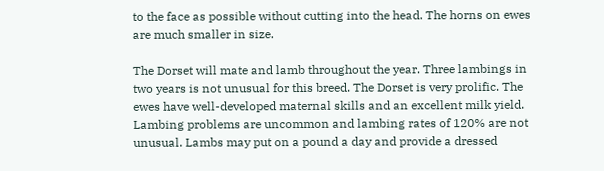to the face as possible without cutting into the head. The horns on ewes are much smaller in size.

The Dorset will mate and lamb throughout the year. Three lambings in two years is not unusual for this breed. The Dorset is very prolific. The ewes have well-developed maternal skills and an excellent milk yield. Lambing problems are uncommon and lambing rates of 120% are not unusual. Lambs may put on a pound a day and provide a dressed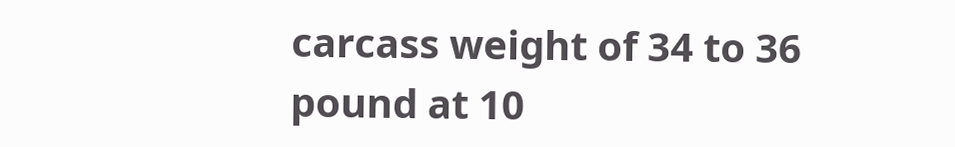carcass weight of 34 to 36 pound at 10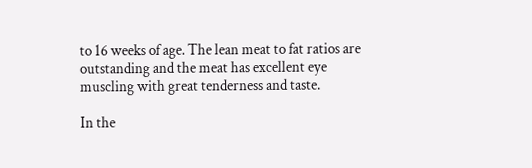to 16 weeks of age. The lean meat to fat ratios are outstanding and the meat has excellent eye muscling with great tenderness and taste.

In the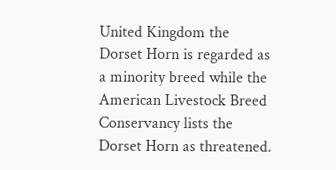United Kingdom the Dorset Horn is regarded as a minority breed while the American Livestock Breed Conservancy lists the Dorset Horn as threatened.